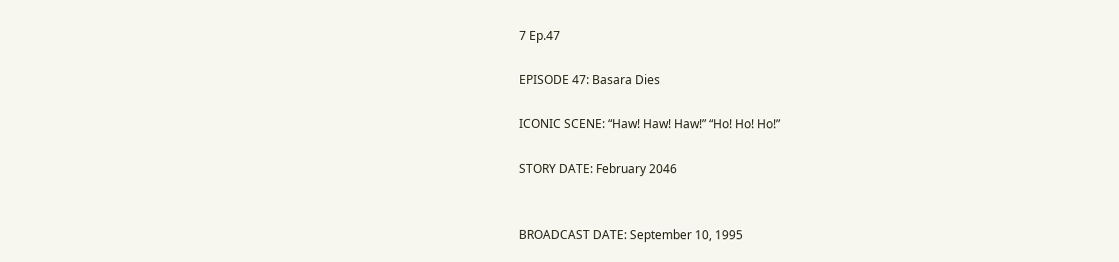7 Ep.47

EPISODE 47: Basara Dies

ICONIC SCENE: “Haw! Haw! Haw!” “Ho! Ho! Ho!”

STORY DATE: February 2046


BROADCAST DATE: September 10, 1995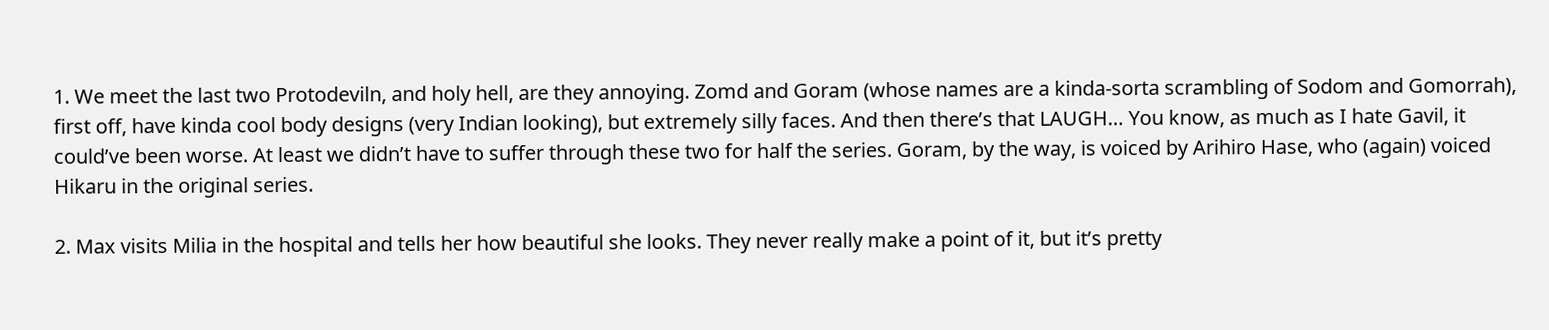1. We meet the last two Protodeviln, and holy hell, are they annoying. Zomd and Goram (whose names are a kinda-sorta scrambling of Sodom and Gomorrah), first off, have kinda cool body designs (very Indian looking), but extremely silly faces. And then there’s that LAUGH… You know, as much as I hate Gavil, it could’ve been worse. At least we didn’t have to suffer through these two for half the series. Goram, by the way, is voiced by Arihiro Hase, who (again) voiced Hikaru in the original series.

2. Max visits Milia in the hospital and tells her how beautiful she looks. They never really make a point of it, but it’s pretty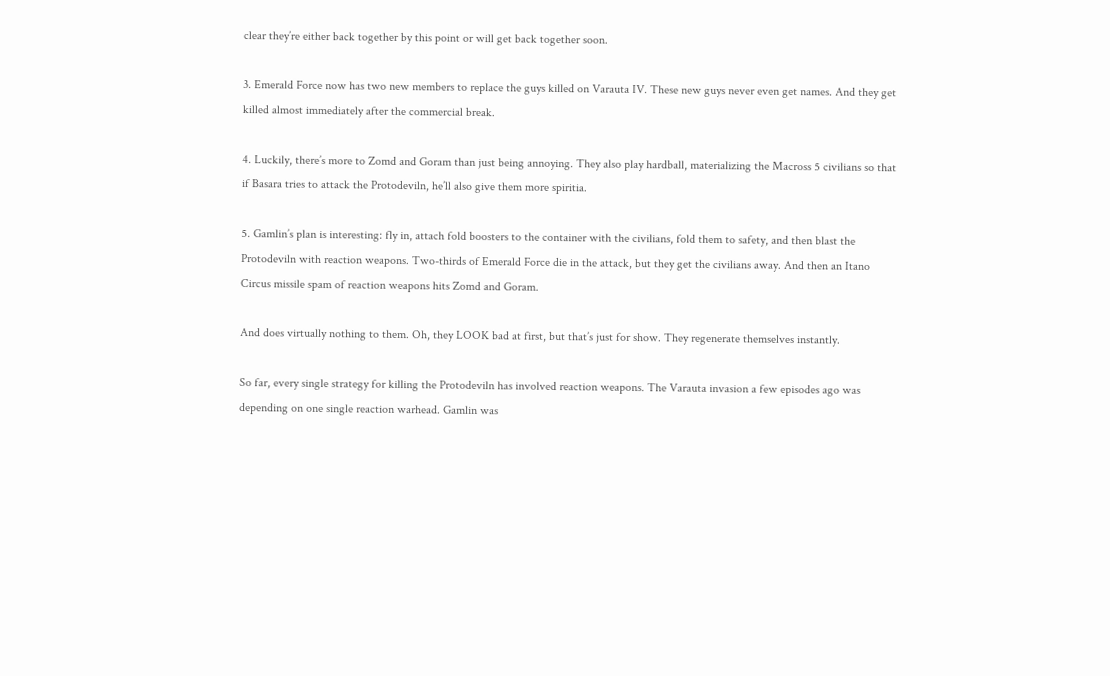clear they’re either back together by this point or will get back together soon.

3. Emerald Force now has two new members to replace the guys killed on Varauta IV. These new guys never even get names. And they get killed almost immediately after the commercial break.

4. Luckily, there’s more to Zomd and Goram than just being annoying. They also play hardball, materializing the Macross 5 civilians so that if Basara tries to attack the Protodeviln, he’ll also give them more spiritia.

5. Gamlin’s plan is interesting: fly in, attach fold boosters to the container with the civilians, fold them to safety, and then blast the Protodeviln with reaction weapons. Two-thirds of Emerald Force die in the attack, but they get the civilians away. And then an Itano Circus missile spam of reaction weapons hits Zomd and Goram.

And does virtually nothing to them. Oh, they LOOK bad at first, but that’s just for show. They regenerate themselves instantly.

So far, every single strategy for killing the Protodeviln has involved reaction weapons. The Varauta invasion a few episodes ago was depending on one single reaction warhead. Gamlin was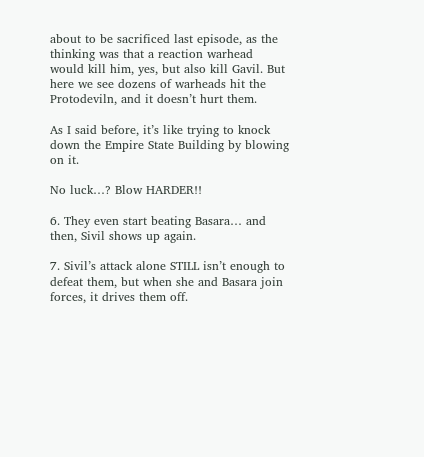about to be sacrificed last episode, as the thinking was that a reaction warhead would kill him, yes, but also kill Gavil. But here we see dozens of warheads hit the Protodeviln, and it doesn’t hurt them.

As I said before, it’s like trying to knock down the Empire State Building by blowing on it.

No luck…? Blow HARDER!!

6. They even start beating Basara… and then, Sivil shows up again.

7. Sivil’s attack alone STILL isn’t enough to defeat them, but when she and Basara join forces, it drives them off.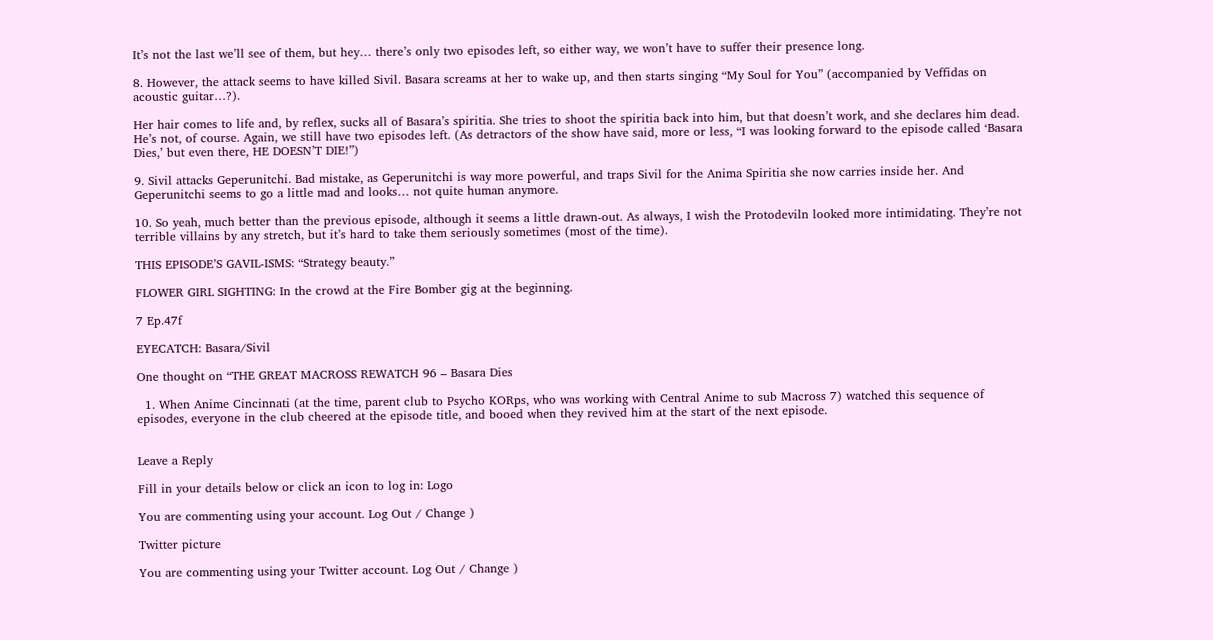It’s not the last we’ll see of them, but hey… there’s only two episodes left, so either way, we won’t have to suffer their presence long.

8. However, the attack seems to have killed Sivil. Basara screams at her to wake up, and then starts singing “My Soul for You” (accompanied by Veffidas on acoustic guitar…?).

Her hair comes to life and, by reflex, sucks all of Basara’s spiritia. She tries to shoot the spiritia back into him, but that doesn’t work, and she declares him dead. He’s not, of course. Again, we still have two episodes left. (As detractors of the show have said, more or less, “I was looking forward to the episode called ‘Basara Dies,’ but even there, HE DOESN’T DIE!”)

9. Sivil attacks Geperunitchi. Bad mistake, as Geperunitchi is way more powerful, and traps Sivil for the Anima Spiritia she now carries inside her. And Geperunitchi seems to go a little mad and looks… not quite human anymore.

10. So yeah, much better than the previous episode, although it seems a little drawn-out. As always, I wish the Protodeviln looked more intimidating. They’re not terrible villains by any stretch, but it’s hard to take them seriously sometimes (most of the time).

THIS EPISODE’S GAVIL-ISMS: “Strategy beauty.”

FLOWER GIRL SIGHTING: In the crowd at the Fire Bomber gig at the beginning.

7 Ep.47f

EYECATCH: Basara/Sivil

One thought on “THE GREAT MACROSS REWATCH 96 – Basara Dies

  1. When Anime Cincinnati (at the time, parent club to Psycho KORps, who was working with Central Anime to sub Macross 7) watched this sequence of episodes, everyone in the club cheered at the episode title, and booed when they revived him at the start of the next episode.


Leave a Reply

Fill in your details below or click an icon to log in: Logo

You are commenting using your account. Log Out / Change )

Twitter picture

You are commenting using your Twitter account. Log Out / Change )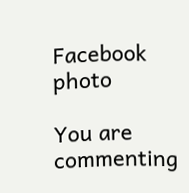Facebook photo

You are commenting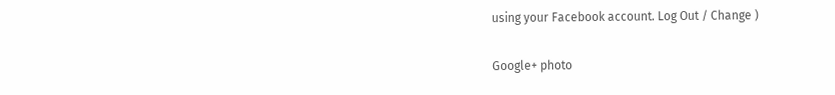using your Facebook account. Log Out / Change )

Google+ photo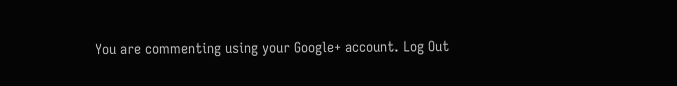You are commenting using your Google+ account. Log Out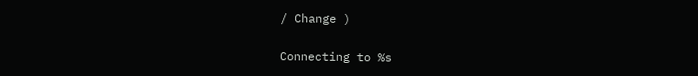/ Change )

Connecting to %s